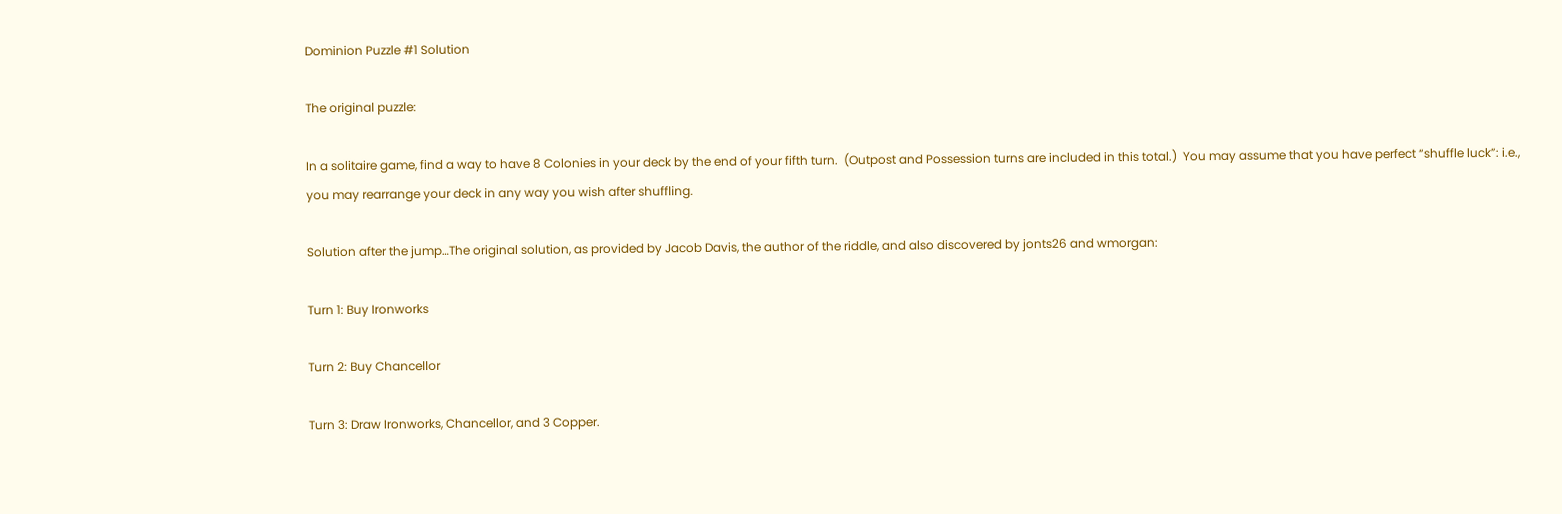Dominion Puzzle #1 Solution

The original puzzle:

In a solitaire game, find a way to have 8 Colonies in your deck by the end of your fifth turn.  (Outpost and Possession turns are included in this total.)  You may assume that you have perfect “shuffle luck”: i.e., you may rearrange your deck in any way you wish after shuffling.

Solution after the jump…The original solution, as provided by Jacob Davis, the author of the riddle, and also discovered by jonts26 and wmorgan:

Turn 1: Buy Ironworks

Turn 2: Buy Chancellor

Turn 3: Draw Ironworks, Chancellor, and 3 Copper.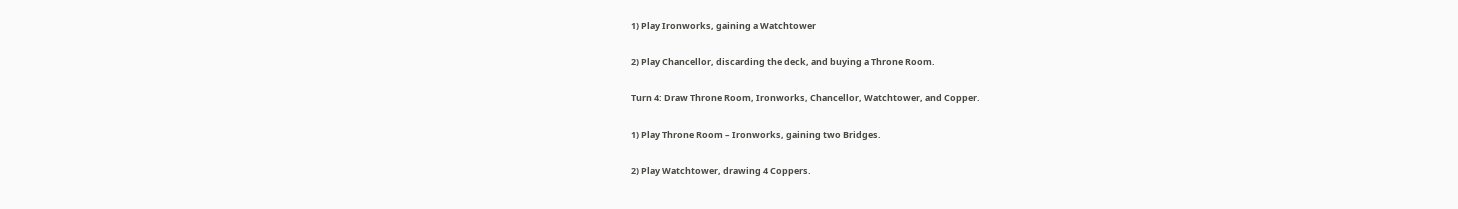1) Play Ironworks, gaining a Watchtower

2) Play Chancellor, discarding the deck, and buying a Throne Room.

Turn 4: Draw Throne Room, Ironworks, Chancellor, Watchtower, and Copper.

1) Play Throne Room – Ironworks, gaining two Bridges.

2) Play Watchtower, drawing 4 Coppers.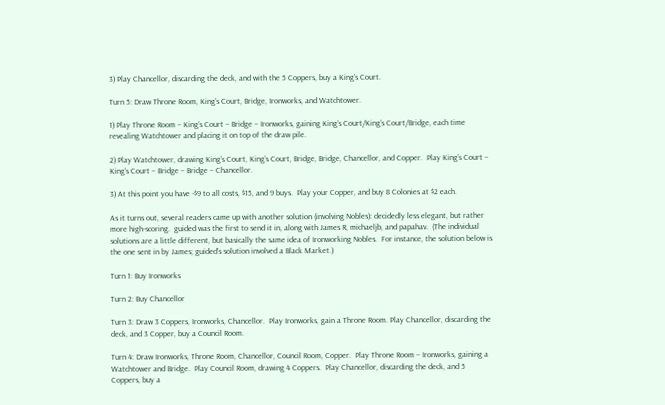3) Play Chancellor, discarding the deck, and with the 5 Coppers, buy a King’s Court.

Turn 5: Draw Throne Room, King’s Court, Bridge, Ironworks, and Watchtower.

1) Play Throne Room – King’s Court – Bridge – Ironworks, gaining King’s Court/King’s Court/Bridge, each time revealing Watchtower and placing it on top of the draw pile.

2) Play Watchtower, drawing King’s Court, King’s Court, Bridge, Bridge, Chancellor, and Copper.  Play King’s Court – King’s Court – Bridge – Bridge – Chancellor.

3) At this point you have -$9 to all costs, $15, and 9 buys.  Play your Copper, and buy 8 Colonies at $2 each.

As it turns out, several readers came up with another solution (involving Nobles): decidedly less elegant, but rather more high-scoring.  guided was the first to send it in, along with James R, michaeljb, and papahav.  (The individual solutions are a little different, but basically the same idea of Ironworking Nobles.  For instance, the solution below is the one sent in by James; guided’s solution involved a Black Market.)

Turn 1: Buy Ironworks

Turn 2: Buy Chancellor

Turn 3: Draw 3 Coppers, Ironworks, Chancellor.  Play Ironworks, gain a Throne Room. Play Chancellor, discarding the deck, and 3 Copper, buy a Council Room.

Turn 4: Draw Ironworks, Throne Room, Chancellor, Council Room, Copper.  Play Throne Room – Ironworks, gaining a Watchtower and Bridge.  Play Council Room, drawing 4 Coppers.  Play Chancellor, discarding the deck, and 5 Coppers, buy a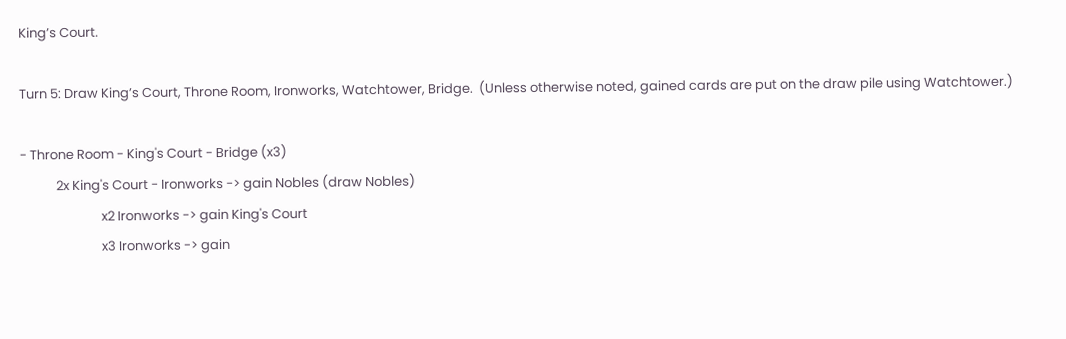King’s Court.

Turn 5: Draw King’s Court, Throne Room, Ironworks, Watchtower, Bridge.  (Unless otherwise noted, gained cards are put on the draw pile using Watchtower.)

- Throne Room - King's Court - Bridge (x3)
            2x King's Court - Ironworks -> gain Nobles (draw Nobles)
                           x2 Ironworks -> gain King's Court
                           x3 Ironworks -> gain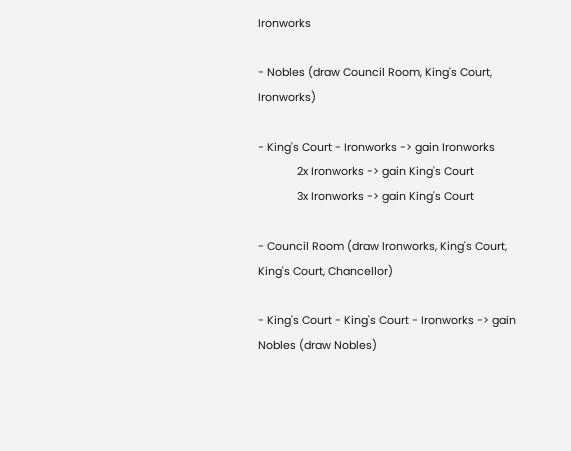Ironworks

- Nobles (draw Council Room, King's Court, Ironworks)

- King's Court - Ironworks -> gain Ironworks
             2x Ironworks -> gain King's Court
             3x Ironworks -> gain King's Court

- Council Room (draw Ironworks, King's Court, King's Court, Chancellor)

- King's Court - King's Court - Ironworks -> gain Nobles (draw Nobles)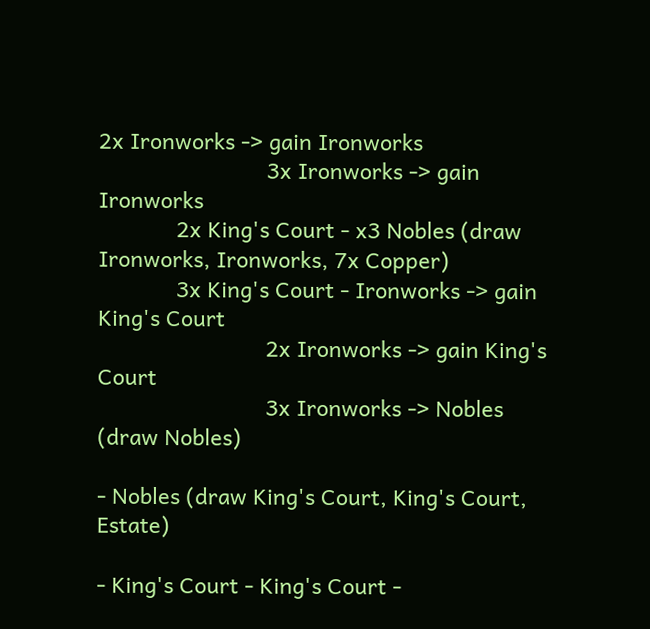2x Ironworks -> gain Ironworks
                            3x Ironworks -> gain Ironworks
             2x King's Court - x3 Nobles (draw Ironworks, Ironworks, 7x Copper)
             3x King's Court - Ironworks -> gain King's Court
                            2x Ironworks -> gain King's Court
                            3x Ironworks -> Nobles (draw Nobles)

- Nobles (draw King's Court, King's Court, Estate)

- King's Court - King's Court -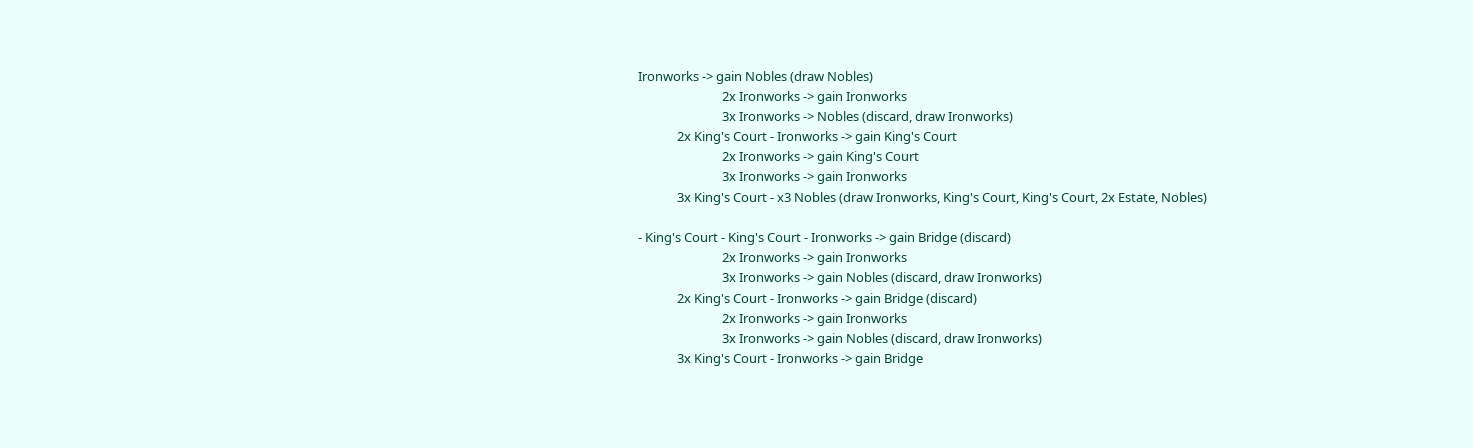Ironworks -> gain Nobles (draw Nobles)
                            2x Ironworks -> gain Ironworks
                            3x Ironworks -> Nobles (discard, draw Ironworks)
             2x King's Court - Ironworks -> gain King's Court
                            2x Ironworks -> gain King's Court
                            3x Ironworks -> gain Ironworks
             3x King's Court - x3 Nobles (draw Ironworks, King's Court, King's Court, 2x Estate, Nobles)

- King's Court - King's Court - Ironworks -> gain Bridge (discard)
                            2x Ironworks -> gain Ironworks
                            3x Ironworks -> gain Nobles (discard, draw Ironworks)
             2x King's Court - Ironworks -> gain Bridge (discard)
                            2x Ironworks -> gain Ironworks
                            3x Ironworks -> gain Nobles (discard, draw Ironworks)
             3x King's Court - Ironworks -> gain Bridge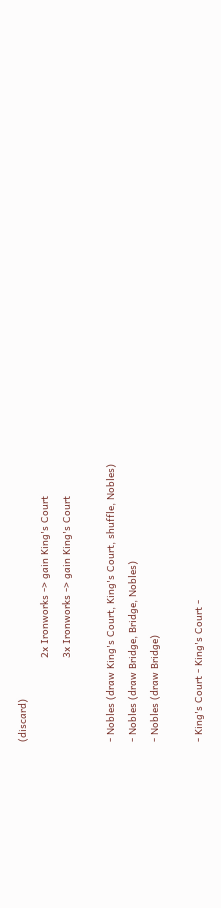(discard)
                            2x Ironworks -> gain King's Court
                            3x Ironworks -> gain King's Court

- Nobles (draw King's Court, King's Court, shuffle, Nobles)
- Nobles (draw Bridge, Bridge, Nobles)
- Nobles (draw Bridge)

- King's Court - King's Court -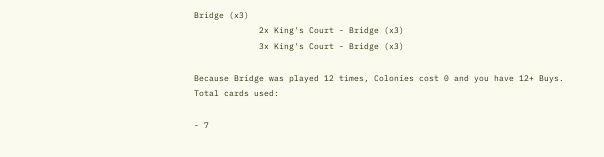Bridge (x3)
             2x King's Court - Bridge (x3)
             3x King's Court - Bridge (x3)

Because Bridge was played 12 times, Colonies cost 0 and you have 12+ Buys.  Total cards used:

- 7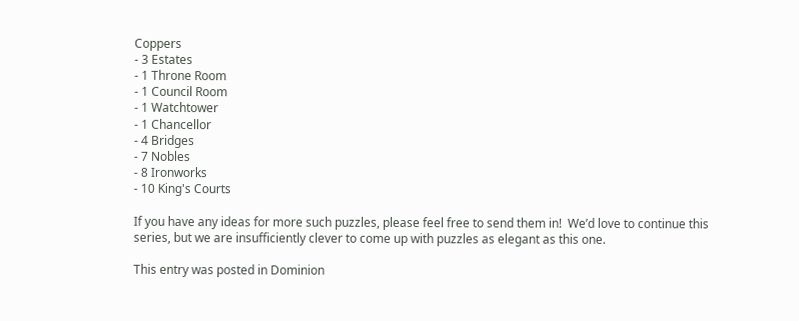Coppers
- 3 Estates
- 1 Throne Room
- 1 Council Room
- 1 Watchtower
- 1 Chancellor
- 4 Bridges
- 7 Nobles
- 8 Ironworks
- 10 King's Courts

If you have any ideas for more such puzzles, please feel free to send them in!  We’d love to continue this series, but we are insufficiently clever to come up with puzzles as elegant as this one.

This entry was posted in Dominion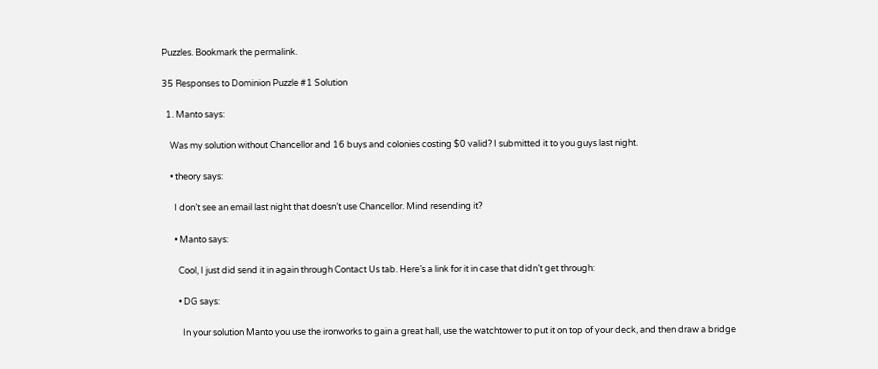Puzzles. Bookmark the permalink.

35 Responses to Dominion Puzzle #1 Solution

  1. Manto says:

    Was my solution without Chancellor and 16 buys and colonies costing $0 valid? I submitted it to you guys last night.

    • theory says:

      I don’t see an email last night that doesn’t use Chancellor. Mind resending it?

      • Manto says:

        Cool, I just did send it in again through Contact Us tab. Here’s a link for it in case that didn’t get through:

        • DG says:

          In your solution Manto you use the ironworks to gain a great hall, use the watchtower to put it on top of your deck, and then draw a bridge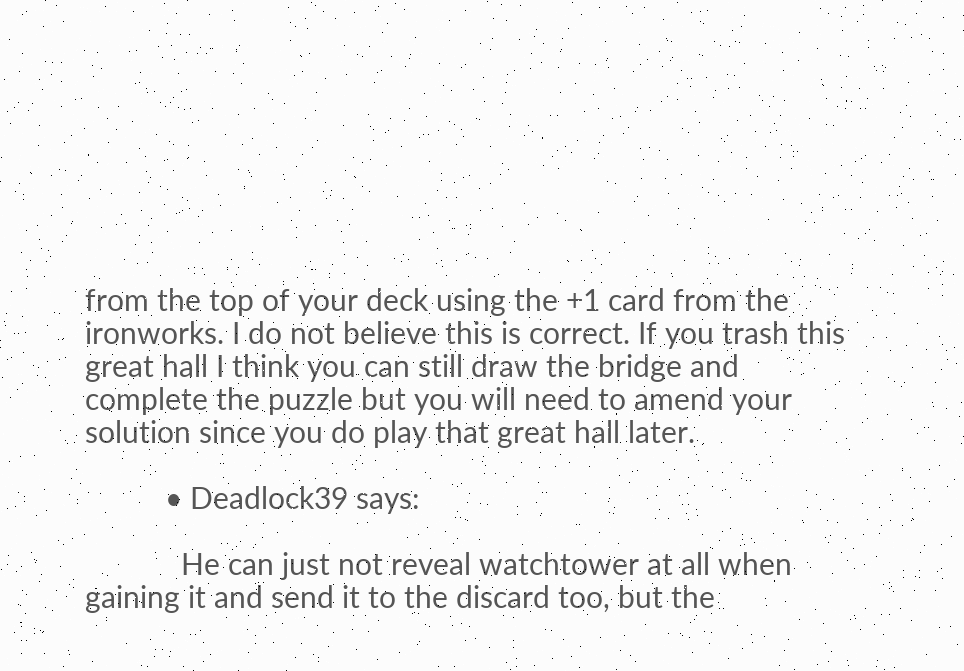from the top of your deck using the +1 card from the ironworks. I do not believe this is correct. If you trash this great hall I think you can still draw the bridge and complete the puzzle but you will need to amend your solution since you do play that great hall later.

          • Deadlock39 says:

            He can just not reveal watchtower at all when gaining it and send it to the discard too, but the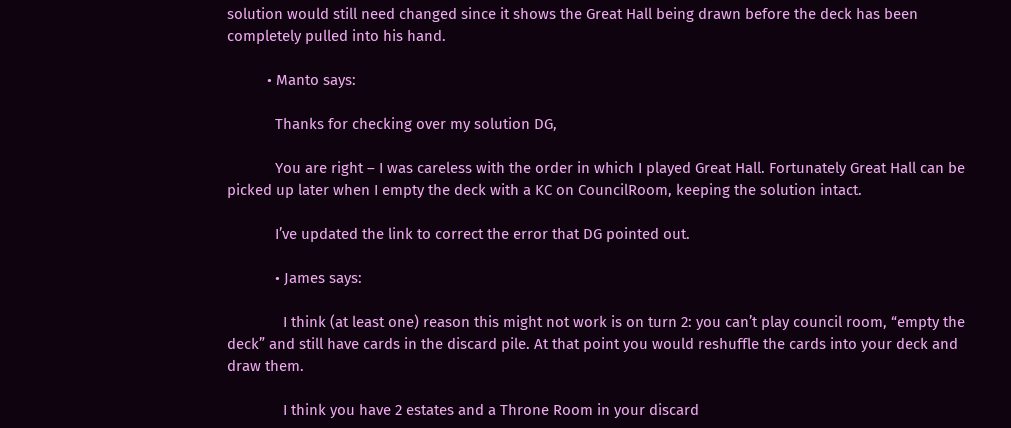solution would still need changed since it shows the Great Hall being drawn before the deck has been completely pulled into his hand.

          • Manto says:

            Thanks for checking over my solution DG,

            You are right – I was careless with the order in which I played Great Hall. Fortunately Great Hall can be picked up later when I empty the deck with a KC on CouncilRoom, keeping the solution intact.

            I’ve updated the link to correct the error that DG pointed out.

            • James says:

              I think (at least one) reason this might not work is on turn 2: you can’t play council room, “empty the deck” and still have cards in the discard pile. At that point you would reshuffle the cards into your deck and draw them.

              I think you have 2 estates and a Throne Room in your discard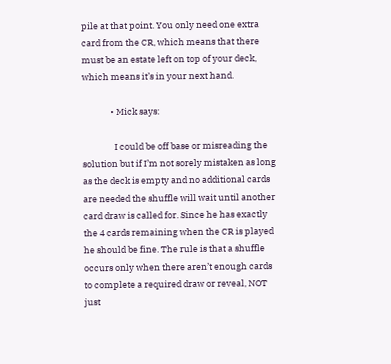pile at that point. You only need one extra card from the CR, which means that there must be an estate left on top of your deck, which means it’s in your next hand.

              • Mick says:

                I could be off base or misreading the solution but if I’m not sorely mistaken as long as the deck is empty and no additional cards are needed the shuffle will wait until another card draw is called for. Since he has exactly the 4 cards remaining when the CR is played he should be fine. The rule is that a shuffle occurs only when there aren’t enough cards to complete a required draw or reveal, NOT just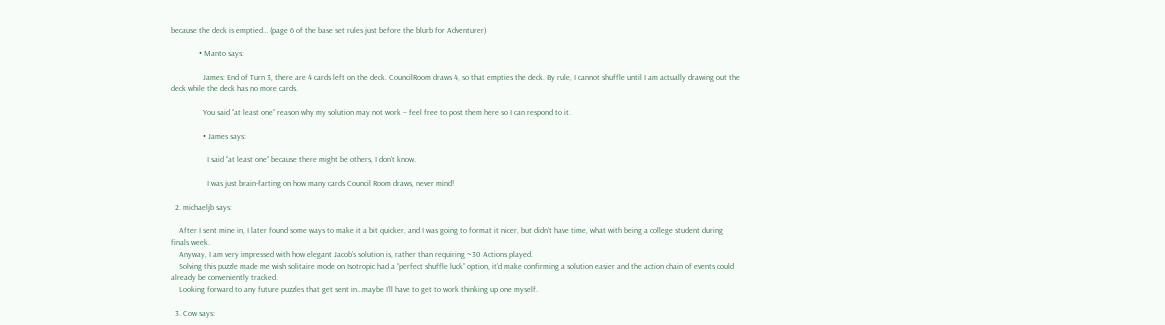because the deck is emptied… (page 6 of the base set rules just before the blurb for Adventurer)

              • Manto says:

                James: End of Turn 3, there are 4 cards left on the deck. CouncilRoom draws 4, so that empties the deck. By rule, I cannot shuffle until I am actually drawing out the deck while the deck has no more cards.

                You said “at least one” reason why my solution may not work – feel free to post them here so I can respond to it.

                • James says:

                  I said “at least one” because there might be others, I don’t know.

                  I was just brain-farting on how many cards Council Room draws, never mind!

  2. michaeljb says:

    After I sent mine in, I later found some ways to make it a bit quicker, and I was going to format it nicer, but didn’t have time, what with being a college student during finals week.
    Anyway, I am very impressed with how elegant Jacob’s solution is, rather than requiring ~30 Actions played.
    Solving this puzzle made me wish solitaire mode on Isotropic had a “perfect shuffle luck” option, it’d make confirming a solution easier and the action chain of events could already be conveniently tracked.
    Looking forward to any future puzzles that get sent in…maybe I’ll have to get to work thinking up one myself.

  3. Cow says: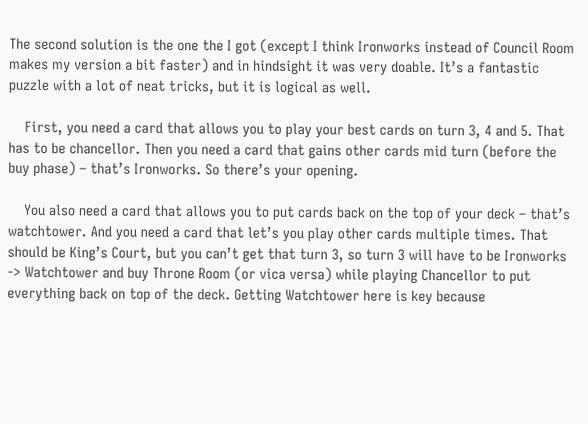The second solution is the one the I got (except I think Ironworks instead of Council Room makes my version a bit faster) and in hindsight it was very doable. It’s a fantastic puzzle with a lot of neat tricks, but it is logical as well.

    First, you need a card that allows you to play your best cards on turn 3, 4 and 5. That has to be chancellor. Then you need a card that gains other cards mid turn (before the buy phase) – that’s Ironworks. So there’s your opening.

    You also need a card that allows you to put cards back on the top of your deck – that’s watchtower. And you need a card that let’s you play other cards multiple times. That should be King’s Court, but you can’t get that turn 3, so turn 3 will have to be Ironworks -> Watchtower and buy Throne Room (or vica versa) while playing Chancellor to put everything back on top of the deck. Getting Watchtower here is key because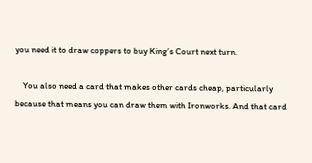you need it to draw coppers to buy King’s Court next turn.

    You also need a card that makes other cards cheap, particularly because that means you can draw them with Ironworks. And that card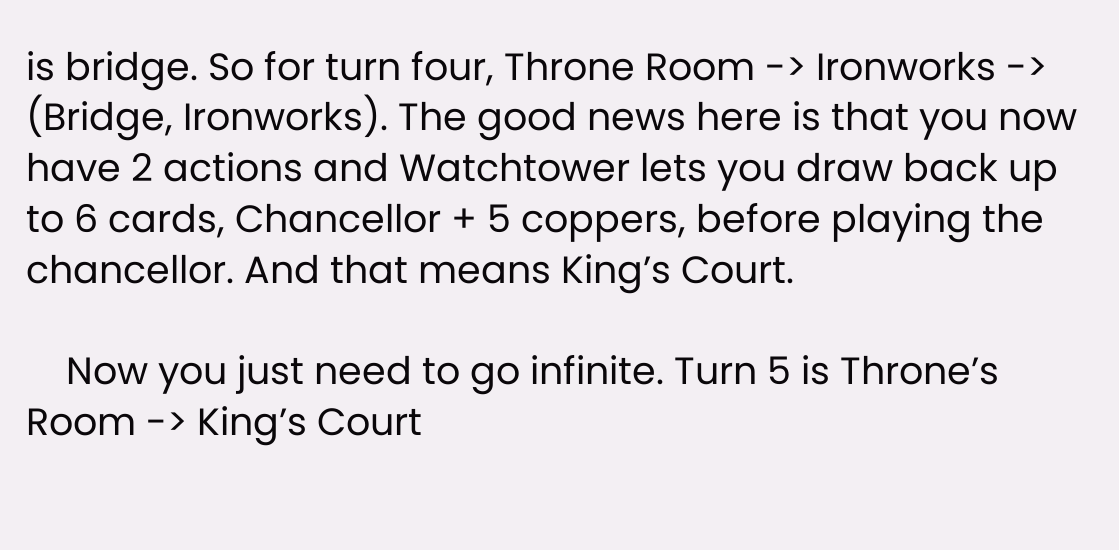is bridge. So for turn four, Throne Room -> Ironworks -> (Bridge, Ironworks). The good news here is that you now have 2 actions and Watchtower lets you draw back up to 6 cards, Chancellor + 5 coppers, before playing the chancellor. And that means King’s Court.

    Now you just need to go infinite. Turn 5 is Throne’s Room -> King’s Court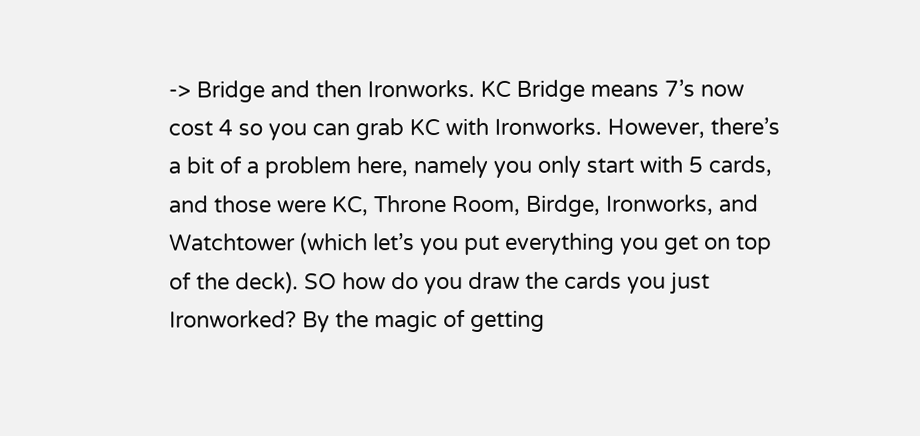-> Bridge and then Ironworks. KC Bridge means 7’s now cost 4 so you can grab KC with Ironworks. However, there’s a bit of a problem here, namely you only start with 5 cards, and those were KC, Throne Room, Birdge, Ironworks, and Watchtower (which let’s you put everything you get on top of the deck). SO how do you draw the cards you just Ironworked? By the magic of getting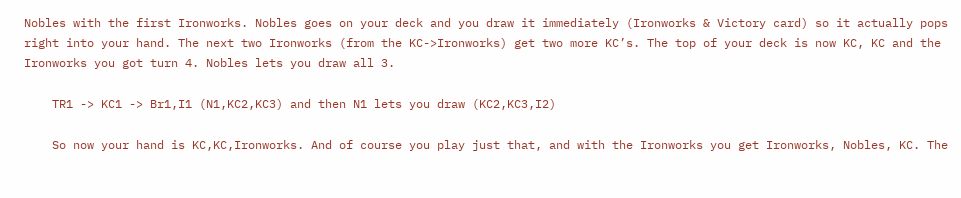Nobles with the first Ironworks. Nobles goes on your deck and you draw it immediately (Ironworks & Victory card) so it actually pops right into your hand. The next two Ironworks (from the KC->Ironworks) get two more KC’s. The top of your deck is now KC, KC and the Ironworks you got turn 4. Nobles lets you draw all 3.

    TR1 -> KC1 -> Br1,I1 (N1,KC2,KC3) and then N1 lets you draw (KC2,KC3,I2)

    So now your hand is KC,KC,Ironworks. And of course you play just that, and with the Ironworks you get Ironworks, Nobles, KC. The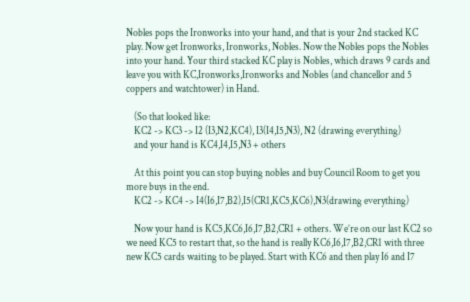Nobles pops the Ironworks into your hand, and that is your 2nd stacked KC play. Now get Ironworks, Ironworks, Nobles. Now the Nobles pops the Nobles into your hand. Your third stacked KC play is Nobles, which draws 9 cards and leave you with KC,Ironworks,Ironworks and Nobles (and chancellor and 5 coppers and watchtower) in Hand.

    (So that looked like:
    KC2 -> KC3 -> I2 (I3,N2,KC4), I3(I4,I5,N3), N2 (drawing everything)
    and your hand is KC4,I4,I5,N3 + others

    At this point you can stop buying nobles and buy Council Room to get you more buys in the end.
    KC2 -> KC4 -> I4(I6,I7,B2),I5(CR1,KC5,KC6),N3(drawing everything)

    Now your hand is KC5,KC6,I6,I7,B2,CR1 + others. We’re on our last KC2 so we need KC5 to restart that, so the hand is really KC6,I6,I7,B2,CR1 with three new KC5 cards waiting to be played. Start with KC6 and then play I6 and I7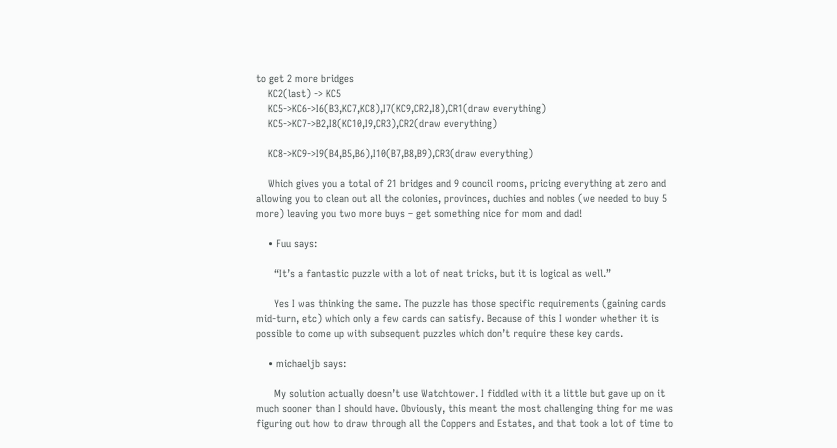to get 2 more bridges
    KC2(last) -> KC5
    KC5->KC6->I6(B3,KC7,KC8),I7(KC9,CR2,I8),CR1(draw everything)
    KC5->KC7->B2,I8(KC10,I9,CR3),CR2(draw everything)

    KC8->KC9->I9(B4,B5,B6),I10(B7,B8,B9),CR3(draw everything)

    Which gives you a total of 21 bridges and 9 council rooms, pricing everything at zero and allowing you to clean out all the colonies, provinces, duchies and nobles (we needed to buy 5 more) leaving you two more buys – get something nice for mom and dad!

    • Fuu says:

      “It’s a fantastic puzzle with a lot of neat tricks, but it is logical as well.”

      Yes I was thinking the same. The puzzle has those specific requirements (gaining cards mid-turn, etc) which only a few cards can satisfy. Because of this I wonder whether it is possible to come up with subsequent puzzles which don’t require these key cards.

    • michaeljb says:

      My solution actually doesn’t use Watchtower. I fiddled with it a little but gave up on it much sooner than I should have. Obviously, this meant the most challenging thing for me was figuring out how to draw through all the Coppers and Estates, and that took a lot of time to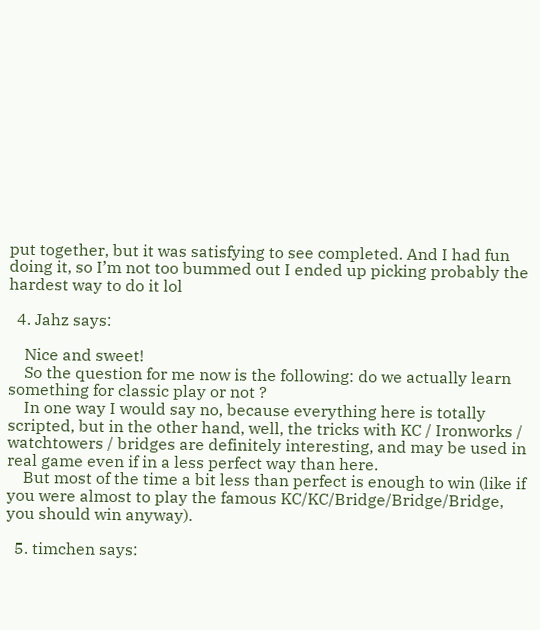put together, but it was satisfying to see completed. And I had fun doing it, so I’m not too bummed out I ended up picking probably the hardest way to do it lol

  4. Jahz says:

    Nice and sweet!
    So the question for me now is the following: do we actually learn something for classic play or not ?
    In one way I would say no, because everything here is totally scripted, but in the other hand, well, the tricks with KC / Ironworks / watchtowers / bridges are definitely interesting, and may be used in real game even if in a less perfect way than here.
    But most of the time a bit less than perfect is enough to win (like if you were almost to play the famous KC/KC/Bridge/Bridge/Bridge, you should win anyway).

  5. timchen says: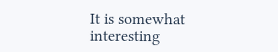It is somewhat interesting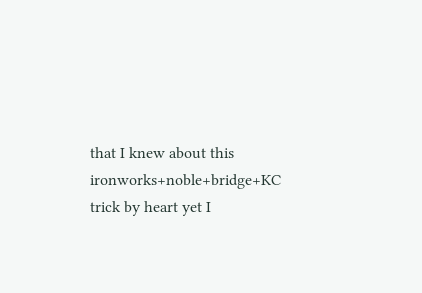that I knew about this ironworks+noble+bridge+KC trick by heart yet I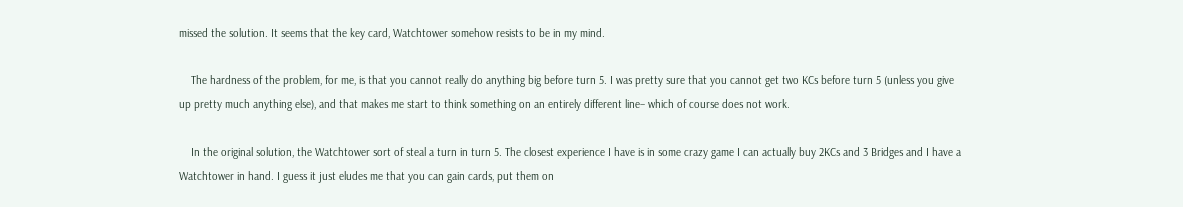missed the solution. It seems that the key card, Watchtower somehow resists to be in my mind.

    The hardness of the problem, for me, is that you cannot really do anything big before turn 5. I was pretty sure that you cannot get two KCs before turn 5 (unless you give up pretty much anything else), and that makes me start to think something on an entirely different line– which of course does not work.

    In the original solution, the Watchtower sort of steal a turn in turn 5. The closest experience I have is in some crazy game I can actually buy 2KCs and 3 Bridges and I have a Watchtower in hand. I guess it just eludes me that you can gain cards, put them on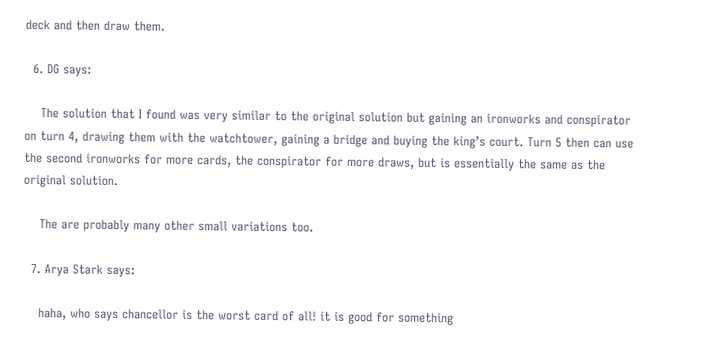deck and then draw them.

  6. DG says:

    The solution that I found was very similar to the original solution but gaining an ironworks and conspirator on turn 4, drawing them with the watchtower, gaining a bridge and buying the king’s court. Turn 5 then can use the second ironworks for more cards, the conspirator for more draws, but is essentially the same as the original solution.

    The are probably many other small variations too.

  7. Arya Stark says:

    haha, who says chancellor is the worst card of all! it is good for something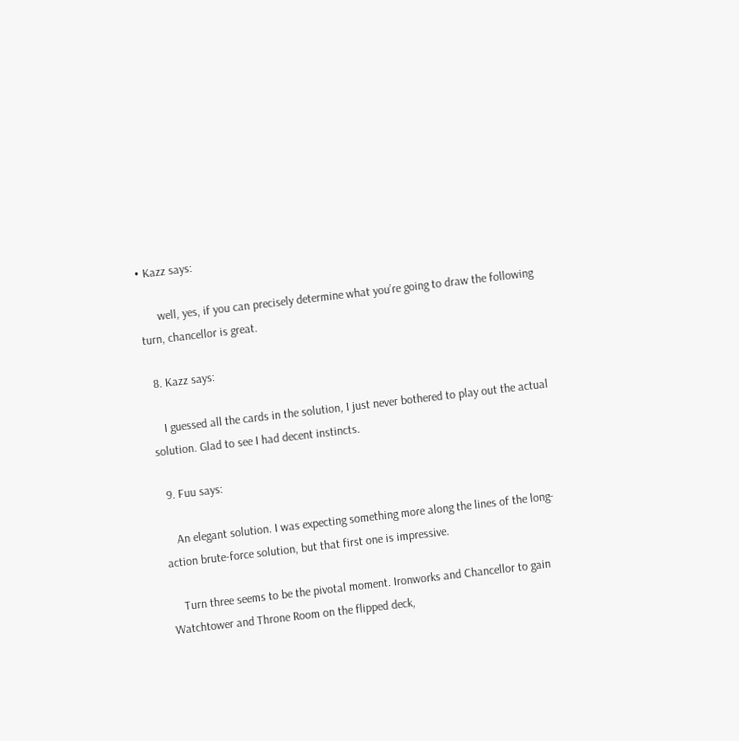• Kazz says:

      well, yes, if you can precisely determine what you’re going to draw the following turn, chancellor is great.

  8. Kazz says:

    I guessed all the cards in the solution, I just never bothered to play out the actual solution. Glad to see I had decent instincts.

  9. Fuu says:

    An elegant solution. I was expecting something more along the lines of the long-action brute-force solution, but that first one is impressive.

    Turn three seems to be the pivotal moment. Ironworks and Chancellor to gain Watchtower and Throne Room on the flipped deck,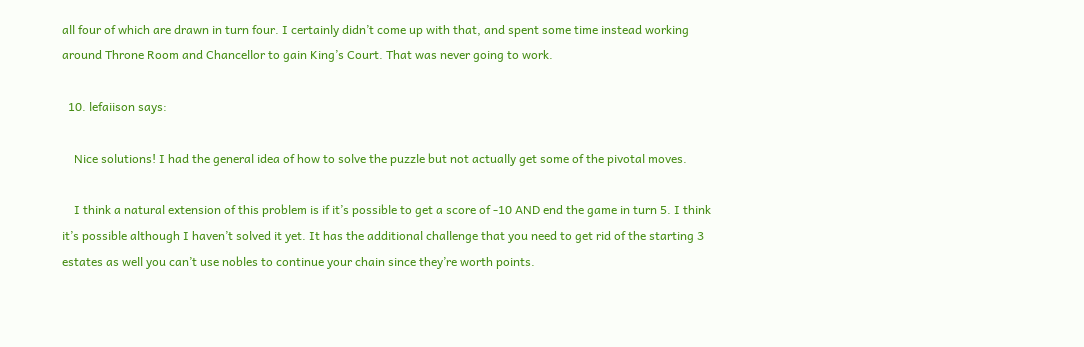all four of which are drawn in turn four. I certainly didn’t come up with that, and spent some time instead working around Throne Room and Chancellor to gain King’s Court. That was never going to work.

  10. lefaiison says:

    Nice solutions! I had the general idea of how to solve the puzzle but not actually get some of the pivotal moves.

    I think a natural extension of this problem is if it’s possible to get a score of -10 AND end the game in turn 5. I think it’s possible although I haven’t solved it yet. It has the additional challenge that you need to get rid of the starting 3 estates as well you can’t use nobles to continue your chain since they’re worth points.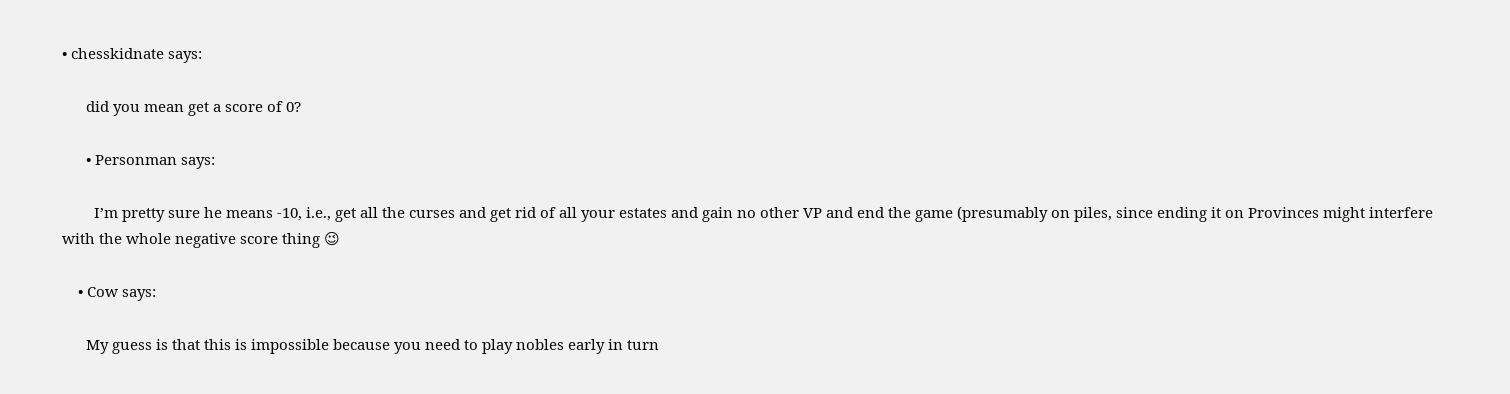• chesskidnate says:

      did you mean get a score of 0?

      • Personman says:

        I’m pretty sure he means -10, i.e., get all the curses and get rid of all your estates and gain no other VP and end the game (presumably on piles, since ending it on Provinces might interfere with the whole negative score thing 😉

    • Cow says:

      My guess is that this is impossible because you need to play nobles early in turn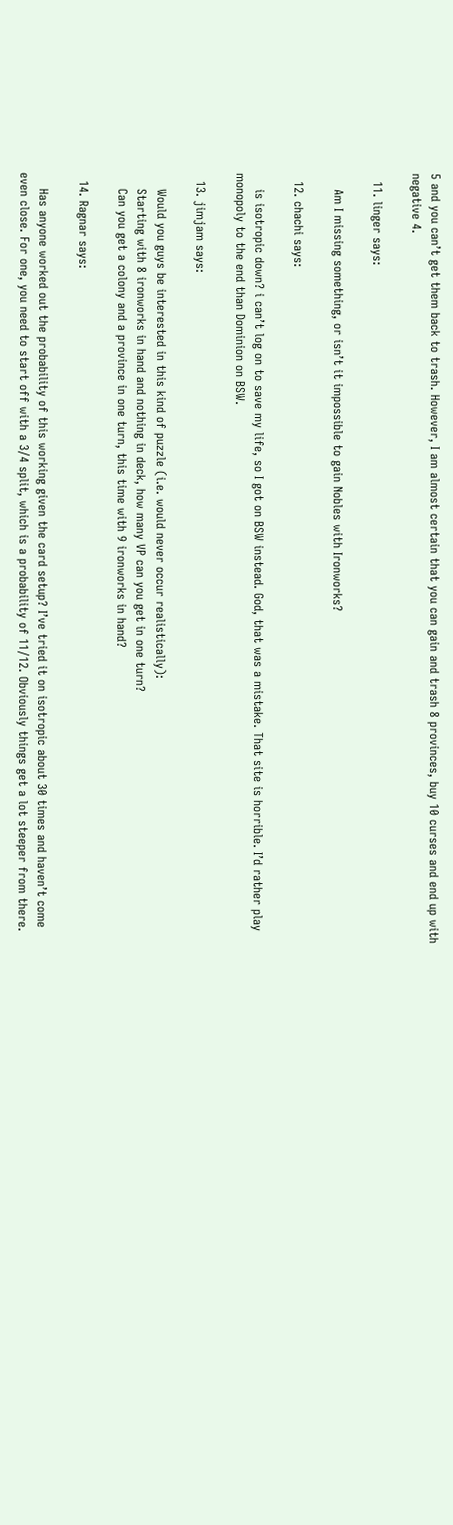5 and you can’t get them back to trash. However, I am almost certain that you can gain and trash 8 provinces, buy 10 curses and end up with negative 4.

  11. linger says:

    Am I missing something, or isn’t it impossible to gain Nobles with Ironworks?

  12. chachi says:

    is isotropic down? i can’t log on to save my life, so I got on BSW instead. God, that was a mistake. That site is horrible. I’d rather play monopoly to the end than Dominion on BSW.

  13. jimjam says:

    Would you guys be interested in this kind of puzzle (i.e. would never occur realistically):
    Starting with 8 ironworks in hand and nothing in deck, how many VP can you get in one turn?
    Can you get a colony and a province in one turn, this time with 9 ironworks in hand?

  14. Ragnar says:

    Has anyone worked out the probability of this working given the card setup? I’ve tried it on isotropic about 30 times and haven’t come even close. For one, you need to start off with a 3/4 split, which is a probability of 11/12. Obviously things get a lot steeper from there.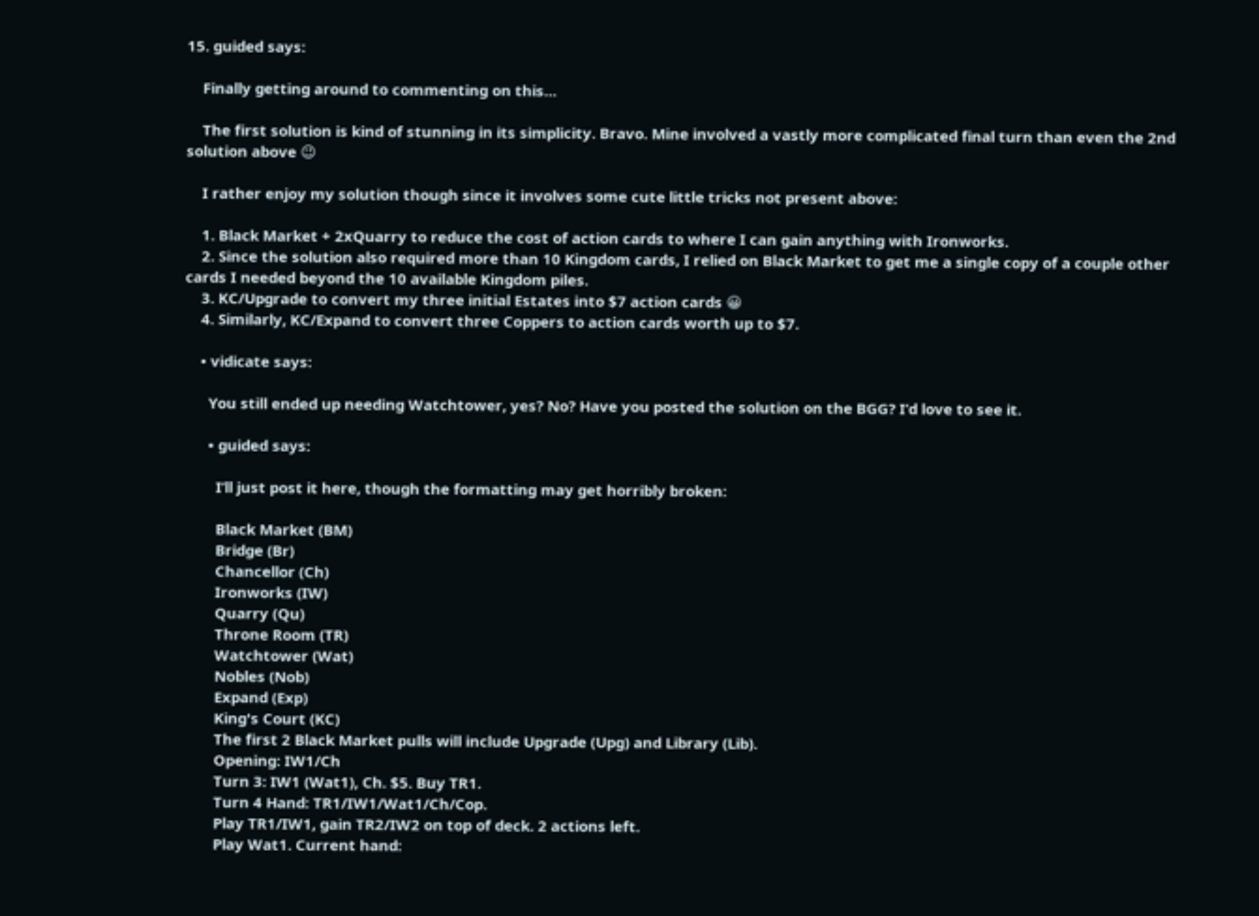15. guided says:

    Finally getting around to commenting on this…

    The first solution is kind of stunning in its simplicity. Bravo. Mine involved a vastly more complicated final turn than even the 2nd solution above 😉

    I rather enjoy my solution though since it involves some cute little tricks not present above:

    1. Black Market + 2xQuarry to reduce the cost of action cards to where I can gain anything with Ironworks.
    2. Since the solution also required more than 10 Kingdom cards, I relied on Black Market to get me a single copy of a couple other cards I needed beyond the 10 available Kingdom piles.
    3. KC/Upgrade to convert my three initial Estates into $7 action cards 😀
    4. Similarly, KC/Expand to convert three Coppers to action cards worth up to $7.

    • vidicate says:

      You still ended up needing Watchtower, yes? No? Have you posted the solution on the BGG? I’d love to see it.

      • guided says:

        I’ll just post it here, though the formatting may get horribly broken:

        Black Market (BM)
        Bridge (Br)
        Chancellor (Ch)
        Ironworks (IW)
        Quarry (Qu)
        Throne Room (TR)
        Watchtower (Wat)
        Nobles (Nob)
        Expand (Exp)
        King's Court (KC)
        The first 2 Black Market pulls will include Upgrade (Upg) and Library (Lib).
        Opening: IW1/Ch
        Turn 3: IW1 (Wat1), Ch. $5. Buy TR1.
        Turn 4 Hand: TR1/IW1/Wat1/Ch/Cop.
        Play TR1/IW1, gain TR2/IW2 on top of deck. 2 actions left.
        Play Wat1. Current hand: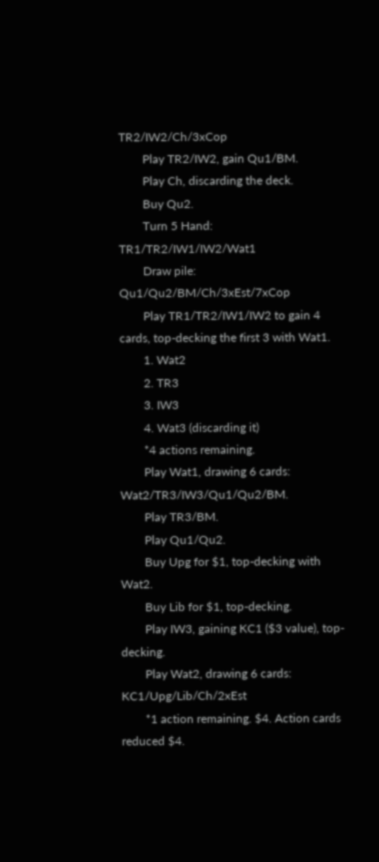TR2/IW2/Ch/3xCop
        Play TR2/IW2, gain Qu1/BM.
        Play Ch, discarding the deck.
        Buy Qu2.
        Turn 5 Hand: TR1/TR2/IW1/IW2/Wat1
        Draw pile: Qu1/Qu2/BM/Ch/3xEst/7xCop
        Play TR1/TR2/IW1/IW2 to gain 4 cards, top-decking the first 3 with Wat1.
        1. Wat2
        2. TR3
        3. IW3
        4. Wat3 (discarding it)
        *4 actions remaining.
        Play Wat1, drawing 6 cards: Wat2/TR3/IW3/Qu1/Qu2/BM.
        Play TR3/BM.
        Play Qu1/Qu2.
        Buy Upg for $1, top-decking with Wat2.
        Buy Lib for $1, top-decking.
        Play IW3, gaining KC1 ($3 value), top-decking.
        Play Wat2, drawing 6 cards: KC1/Upg/Lib/Ch/2xEst
        *1 action remaining. $4. Action cards reduced $4.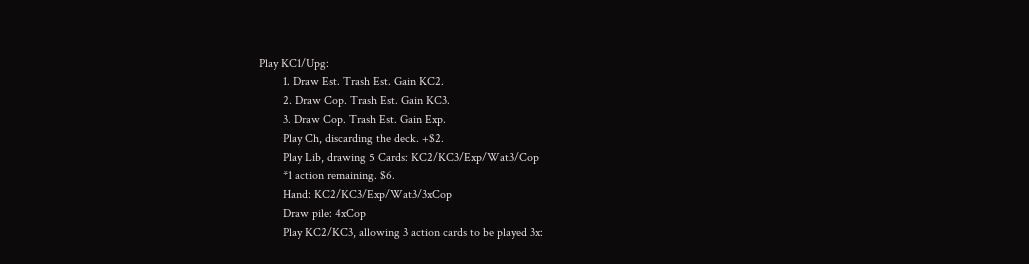Play KC1/Upg:
        1. Draw Est. Trash Est. Gain KC2.
        2. Draw Cop. Trash Est. Gain KC3.
        3. Draw Cop. Trash Est. Gain Exp.
        Play Ch, discarding the deck. +$2.
        Play Lib, drawing 5 Cards: KC2/KC3/Exp/Wat3/Cop
        *1 action remaining. $6.
        Hand: KC2/KC3/Exp/Wat3/3xCop
        Draw pile: 4xCop
        Play KC2/KC3, allowing 3 action cards to be played 3x: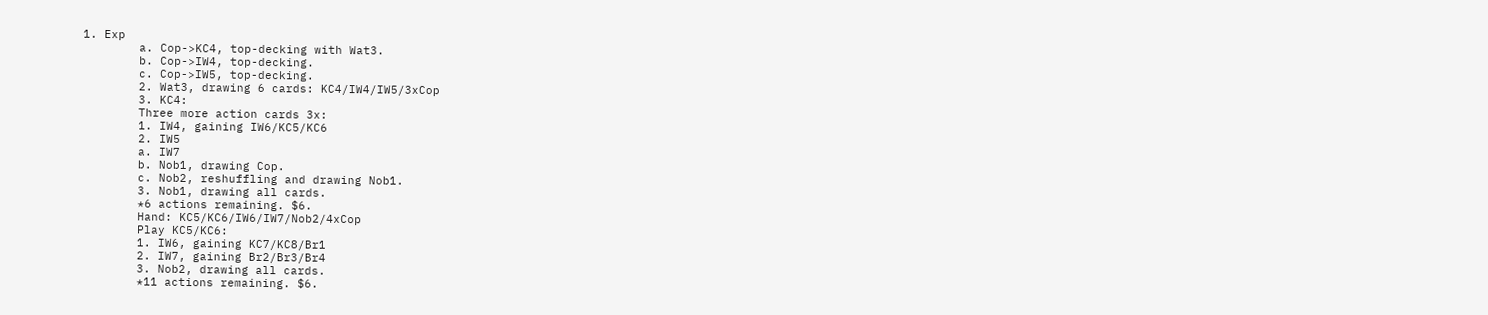1. Exp
        a. Cop->KC4, top-decking with Wat3.
        b. Cop->IW4, top-decking.
        c. Cop->IW5, top-decking.
        2. Wat3, drawing 6 cards: KC4/IW4/IW5/3xCop
        3. KC4:
        Three more action cards 3x:
        1. IW4, gaining IW6/KC5/KC6
        2. IW5
        a. IW7
        b. Nob1, drawing Cop.
        c. Nob2, reshuffling and drawing Nob1.
        3. Nob1, drawing all cards.
        *6 actions remaining. $6.
        Hand: KC5/KC6/IW6/IW7/Nob2/4xCop
        Play KC5/KC6:
        1. IW6, gaining KC7/KC8/Br1
        2. IW7, gaining Br2/Br3/Br4
        3. Nob2, drawing all cards.
        *11 actions remaining. $6.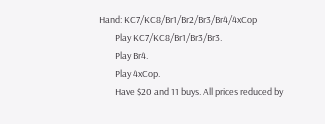Hand: KC7/KC8/Br1/Br2/Br3/Br4/4xCop
        Play KC7/KC8/Br1/Br3/Br3.
        Play Br4.
        Play 4xCop.
        Have $20 and 11 buys. All prices reduced by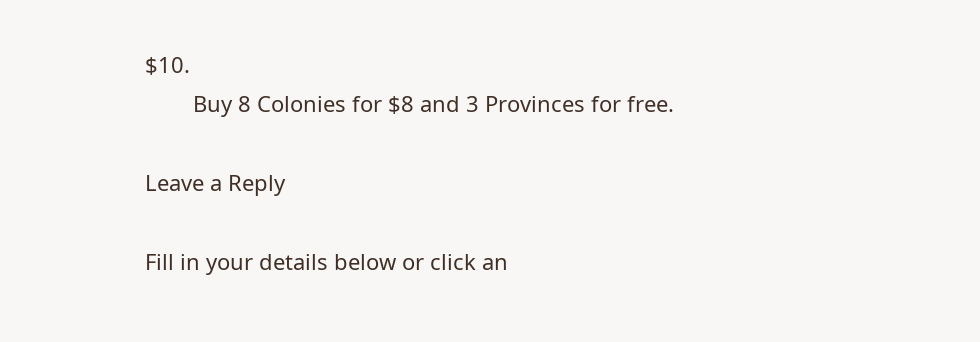$10.
        Buy 8 Colonies for $8 and 3 Provinces for free.

Leave a Reply

Fill in your details below or click an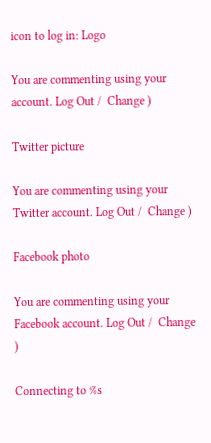icon to log in: Logo

You are commenting using your account. Log Out /  Change )

Twitter picture

You are commenting using your Twitter account. Log Out /  Change )

Facebook photo

You are commenting using your Facebook account. Log Out /  Change )

Connecting to %s